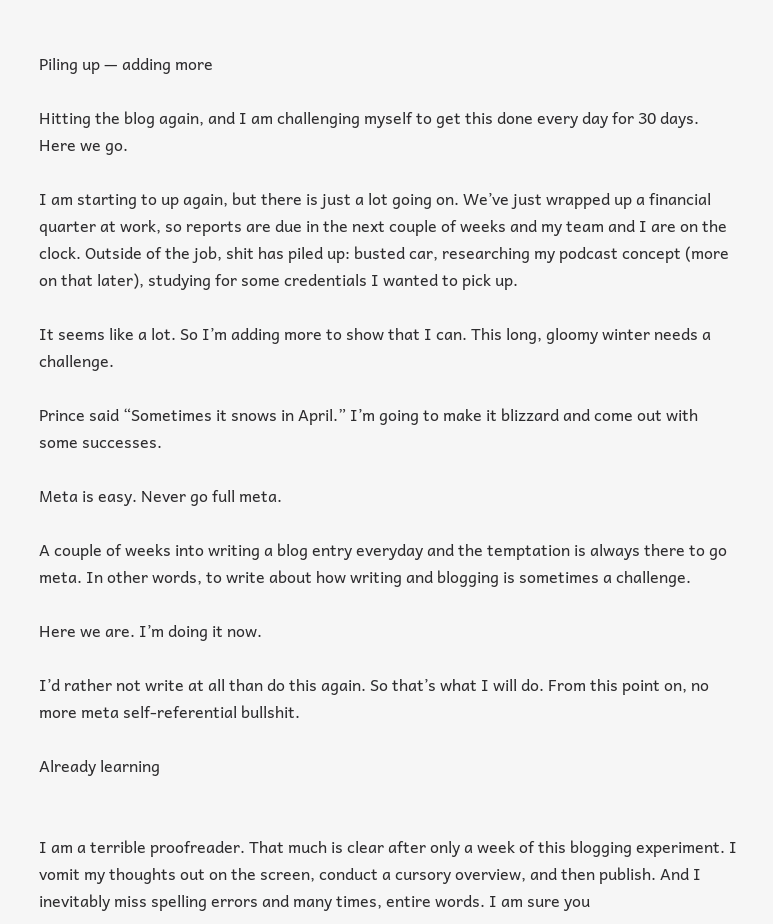Piling up — adding more

Hitting the blog again, and I am challenging myself to get this done every day for 30 days. Here we go.

I am starting to up again, but there is just a lot going on. We’ve just wrapped up a financial quarter at work, so reports are due in the next couple of weeks and my team and I are on the clock. Outside of the job, shit has piled up: busted car, researching my podcast concept (more on that later), studying for some credentials I wanted to pick up.

It seems like a lot. So I’m adding more to show that I can. This long, gloomy winter needs a challenge.

Prince said “Sometimes it snows in April.” I’m going to make it blizzard and come out with some successes.

Meta is easy. Never go full meta.

A couple of weeks into writing a blog entry everyday and the temptation is always there to go meta. In other words, to write about how writing and blogging is sometimes a challenge.

Here we are. I’m doing it now.

I’d rather not write at all than do this again. So that’s what I will do. From this point on, no more meta self-referential bullshit.

Already learning


I am a terrible proofreader. That much is clear after only a week of this blogging experiment. I vomit my thoughts out on the screen, conduct a cursory overview, and then publish. And I inevitably miss spelling errors and many times, entire words. I am sure you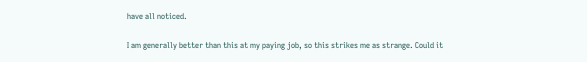have all noticed.

I am generally better than this at my paying job, so this strikes me as strange. Could it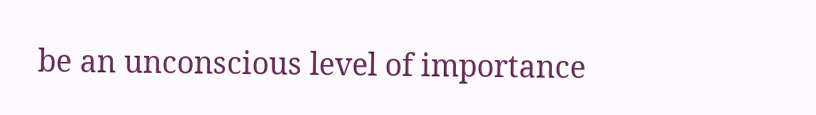be an unconscious level of importance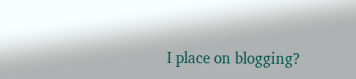I place on blogging?